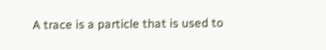A trace is a particle that is used to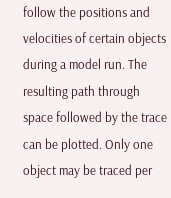follow the positions and velocities of certain objects during a model run. The resulting path through space followed by the trace can be plotted. Only one object may be traced per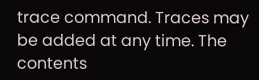trace command. Traces may be added at any time. The contents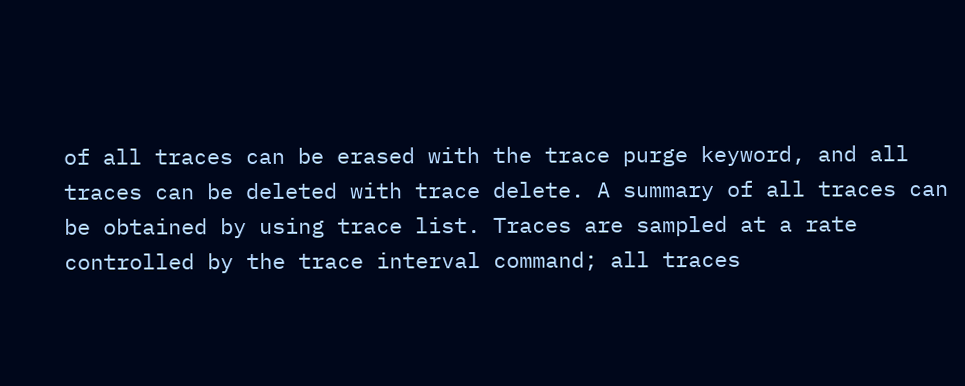of all traces can be erased with the trace purge keyword, and all traces can be deleted with trace delete. A summary of all traces can be obtained by using trace list. Traces are sampled at a rate controlled by the trace interval command; all traces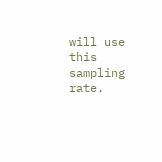will use this sampling rate.